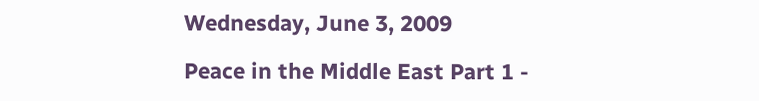Wednesday, June 3, 2009

Peace in the Middle East Part 1 -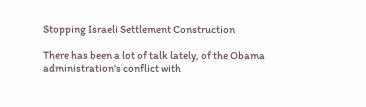Stopping Israeli Settlement Construction

There has been a lot of talk lately, of the Obama administration's conflict with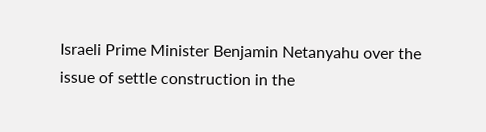Israeli Prime Minister Benjamin Netanyahu over the issue of settle construction in the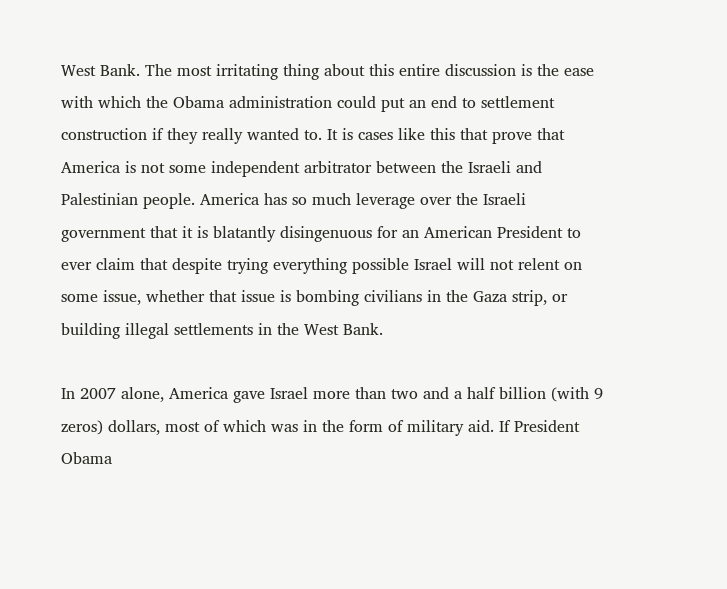West Bank. The most irritating thing about this entire discussion is the ease with which the Obama administration could put an end to settlement construction if they really wanted to. It is cases like this that prove that America is not some independent arbitrator between the Israeli and Palestinian people. America has so much leverage over the Israeli government that it is blatantly disingenuous for an American President to ever claim that despite trying everything possible Israel will not relent on some issue, whether that issue is bombing civilians in the Gaza strip, or building illegal settlements in the West Bank.

In 2007 alone, America gave Israel more than two and a half billion (with 9 zeros) dollars, most of which was in the form of military aid. If President Obama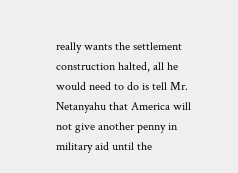really wants the settlement construction halted, all he would need to do is tell Mr. Netanyahu that America will not give another penny in military aid until the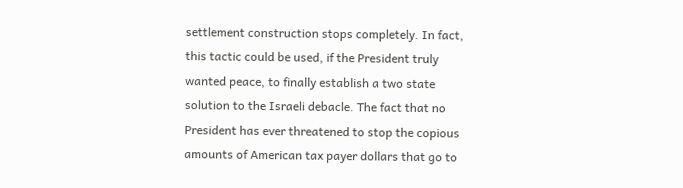settlement construction stops completely. In fact, this tactic could be used, if the President truly wanted peace, to finally establish a two state solution to the Israeli debacle. The fact that no President has ever threatened to stop the copious amounts of American tax payer dollars that go to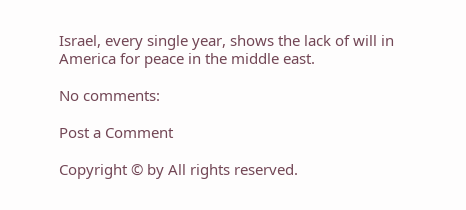Israel, every single year, shows the lack of will in America for peace in the middle east.

No comments:

Post a Comment

Copyright © by All rights reserved.